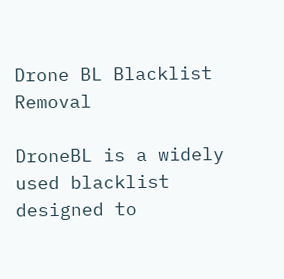Drone BL Blacklist Removal

DroneBL is a widely used blacklist designed to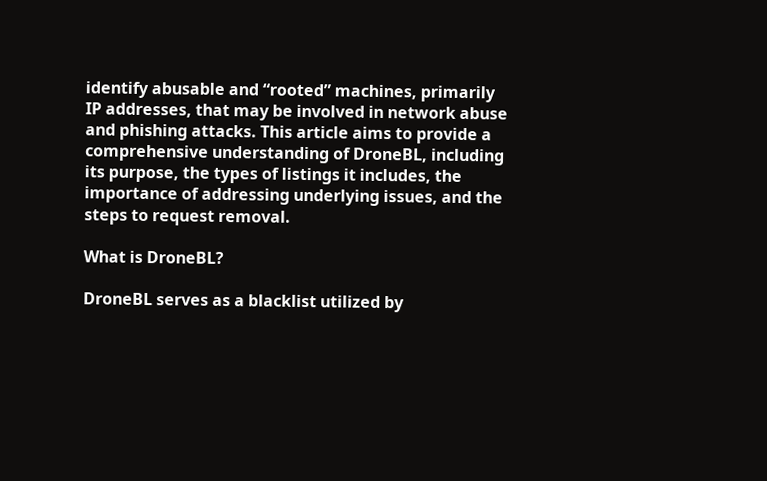identify abusable and “rooted” machines, primarily IP addresses, that may be involved in network abuse and phishing attacks. This article aims to provide a comprehensive understanding of DroneBL, including its purpose, the types of listings it includes, the importance of addressing underlying issues, and the steps to request removal.

What is DroneBL?

DroneBL serves as a blacklist utilized by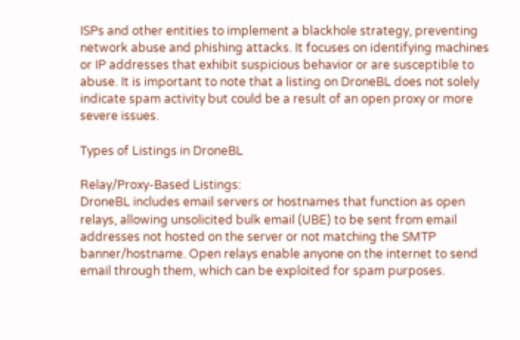ISPs and other entities to implement a blackhole strategy, preventing network abuse and phishing attacks. It focuses on identifying machines or IP addresses that exhibit suspicious behavior or are susceptible to abuse. It is important to note that a listing on DroneBL does not solely indicate spam activity but could be a result of an open proxy or more severe issues.

Types of Listings in DroneBL

Relay/Proxy-Based Listings:
DroneBL includes email servers or hostnames that function as open relays, allowing unsolicited bulk email (UBE) to be sent from email addresses not hosted on the server or not matching the SMTP banner/hostname. Open relays enable anyone on the internet to send email through them, which can be exploited for spam purposes.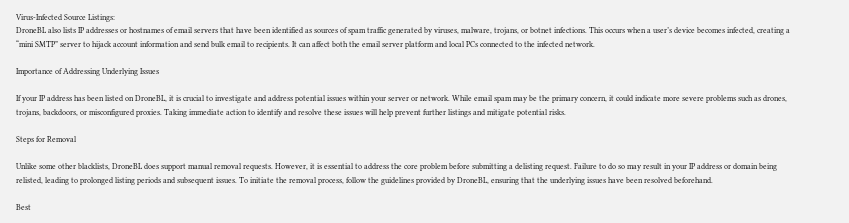Virus-Infected Source Listings:
DroneBL also lists IP addresses or hostnames of email servers that have been identified as sources of spam traffic generated by viruses, malware, trojans, or botnet infections. This occurs when a user’s device becomes infected, creating a “mini SMTP” server to hijack account information and send bulk email to recipients. It can affect both the email server platform and local PCs connected to the infected network.

Importance of Addressing Underlying Issues

If your IP address has been listed on DroneBL, it is crucial to investigate and address potential issues within your server or network. While email spam may be the primary concern, it could indicate more severe problems such as drones, trojans, backdoors, or misconfigured proxies. Taking immediate action to identify and resolve these issues will help prevent further listings and mitigate potential risks.

Steps for Removal

Unlike some other blacklists, DroneBL does support manual removal requests. However, it is essential to address the core problem before submitting a delisting request. Failure to do so may result in your IP address or domain being relisted, leading to prolonged listing periods and subsequent issues. To initiate the removal process, follow the guidelines provided by DroneBL, ensuring that the underlying issues have been resolved beforehand.

Best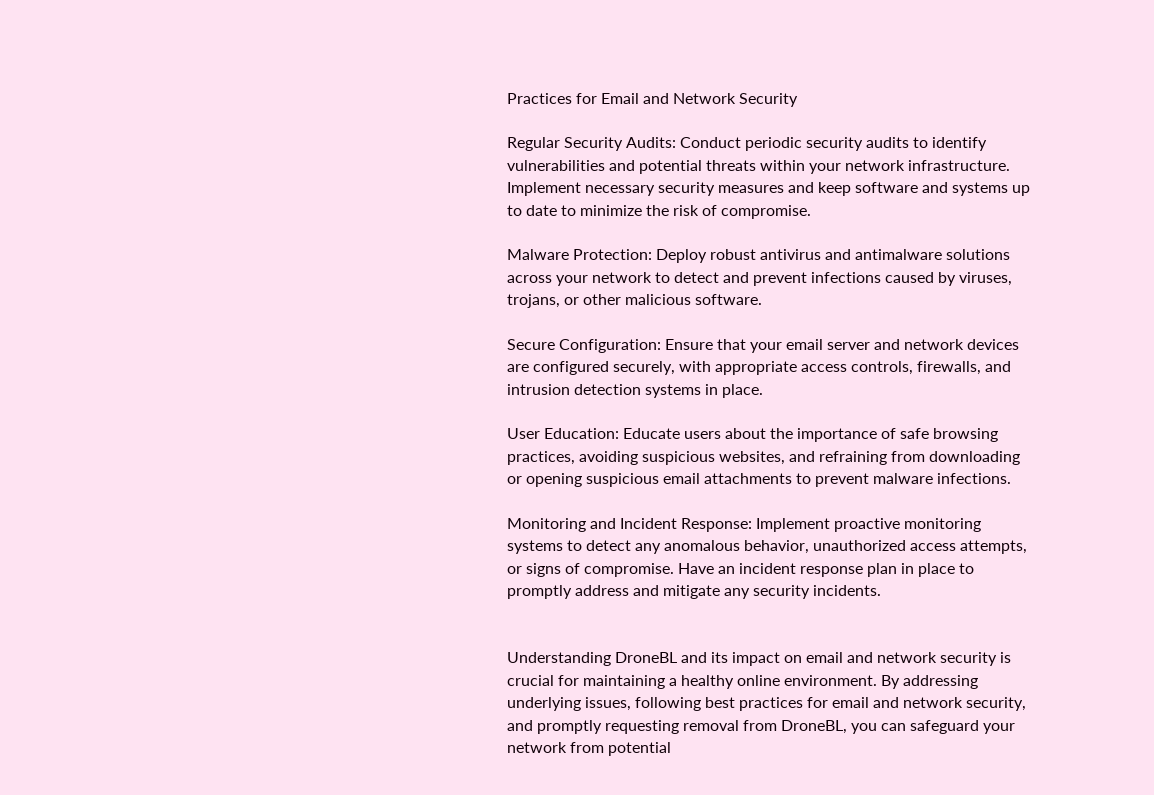Practices for Email and Network Security

Regular Security Audits: Conduct periodic security audits to identify vulnerabilities and potential threats within your network infrastructure. Implement necessary security measures and keep software and systems up to date to minimize the risk of compromise.

Malware Protection: Deploy robust antivirus and antimalware solutions across your network to detect and prevent infections caused by viruses, trojans, or other malicious software.

Secure Configuration: Ensure that your email server and network devices are configured securely, with appropriate access controls, firewalls, and intrusion detection systems in place.

User Education: Educate users about the importance of safe browsing practices, avoiding suspicious websites, and refraining from downloading or opening suspicious email attachments to prevent malware infections.

Monitoring and Incident Response: Implement proactive monitoring systems to detect any anomalous behavior, unauthorized access attempts, or signs of compromise. Have an incident response plan in place to promptly address and mitigate any security incidents.


Understanding DroneBL and its impact on email and network security is crucial for maintaining a healthy online environment. By addressing underlying issues, following best practices for email and network security, and promptly requesting removal from DroneBL, you can safeguard your network from potential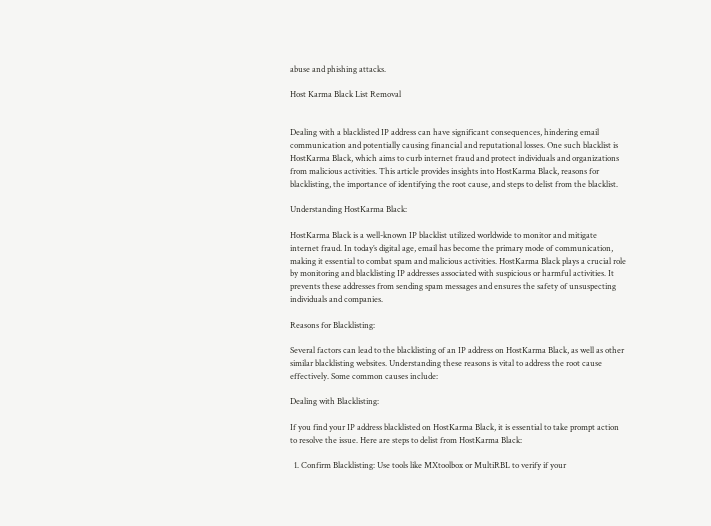abuse and phishing attacks.

Host Karma Black List Removal


Dealing with a blacklisted IP address can have significant consequences, hindering email communication and potentially causing financial and reputational losses. One such blacklist is HostKarma Black, which aims to curb internet fraud and protect individuals and organizations from malicious activities. This article provides insights into HostKarma Black, reasons for blacklisting, the importance of identifying the root cause, and steps to delist from the blacklist.

Understanding HostKarma Black:

HostKarma Black is a well-known IP blacklist utilized worldwide to monitor and mitigate internet fraud. In today’s digital age, email has become the primary mode of communication, making it essential to combat spam and malicious activities. HostKarma Black plays a crucial role by monitoring and blacklisting IP addresses associated with suspicious or harmful activities. It prevents these addresses from sending spam messages and ensures the safety of unsuspecting individuals and companies.

Reasons for Blacklisting:

Several factors can lead to the blacklisting of an IP address on HostKarma Black, as well as other similar blacklisting websites. Understanding these reasons is vital to address the root cause effectively. Some common causes include:

Dealing with Blacklisting:

If you find your IP address blacklisted on HostKarma Black, it is essential to take prompt action to resolve the issue. Here are steps to delist from HostKarma Black:

  1. Confirm Blacklisting: Use tools like MXtoolbox or MultiRBL to verify if your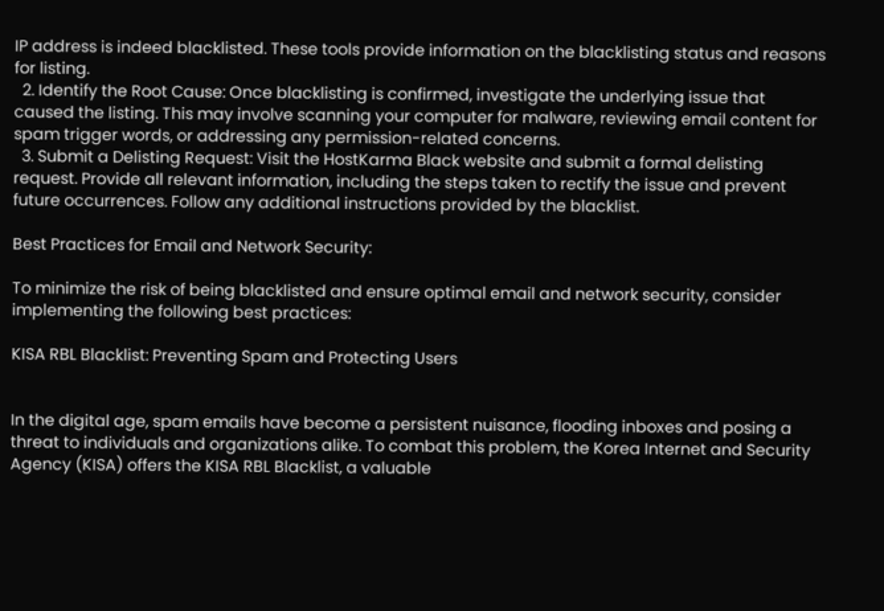IP address is indeed blacklisted. These tools provide information on the blacklisting status and reasons for listing.
  2. Identify the Root Cause: Once blacklisting is confirmed, investigate the underlying issue that caused the listing. This may involve scanning your computer for malware, reviewing email content for spam trigger words, or addressing any permission-related concerns.
  3. Submit a Delisting Request: Visit the HostKarma Black website and submit a formal delisting request. Provide all relevant information, including the steps taken to rectify the issue and prevent future occurrences. Follow any additional instructions provided by the blacklist.

Best Practices for Email and Network Security:

To minimize the risk of being blacklisted and ensure optimal email and network security, consider implementing the following best practices:

KISA RBL Blacklist: Preventing Spam and Protecting Users


In the digital age, spam emails have become a persistent nuisance, flooding inboxes and posing a threat to individuals and organizations alike. To combat this problem, the Korea Internet and Security Agency (KISA) offers the KISA RBL Blacklist, a valuable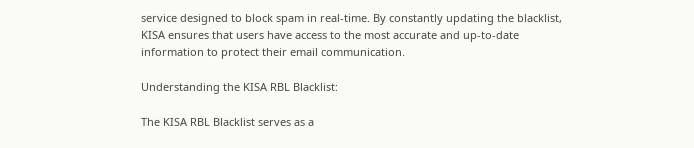service designed to block spam in real-time. By constantly updating the blacklist, KISA ensures that users have access to the most accurate and up-to-date information to protect their email communication.

Understanding the KISA RBL Blacklist:

The KISA RBL Blacklist serves as a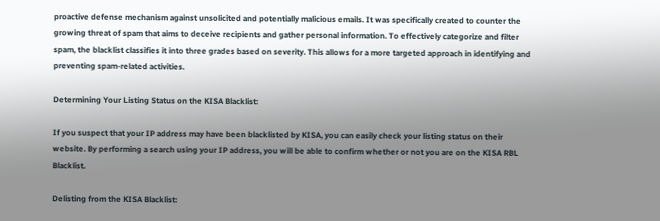proactive defense mechanism against unsolicited and potentially malicious emails. It was specifically created to counter the growing threat of spam that aims to deceive recipients and gather personal information. To effectively categorize and filter spam, the blacklist classifies it into three grades based on severity. This allows for a more targeted approach in identifying and preventing spam-related activities.

Determining Your Listing Status on the KISA Blacklist:

If you suspect that your IP address may have been blacklisted by KISA, you can easily check your listing status on their website. By performing a search using your IP address, you will be able to confirm whether or not you are on the KISA RBL Blacklist.

Delisting from the KISA Blacklist: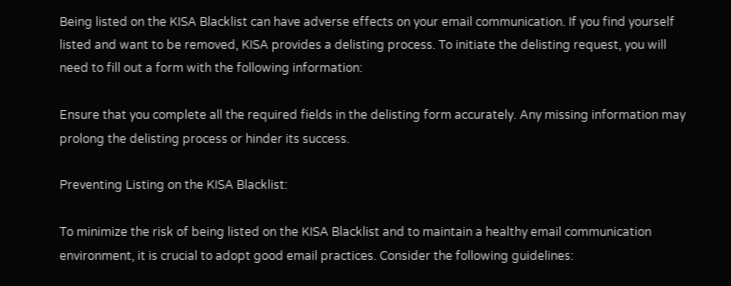Being listed on the KISA Blacklist can have adverse effects on your email communication. If you find yourself listed and want to be removed, KISA provides a delisting process. To initiate the delisting request, you will need to fill out a form with the following information:

Ensure that you complete all the required fields in the delisting form accurately. Any missing information may prolong the delisting process or hinder its success.

Preventing Listing on the KISA Blacklist:

To minimize the risk of being listed on the KISA Blacklist and to maintain a healthy email communication environment, it is crucial to adopt good email practices. Consider the following guidelines: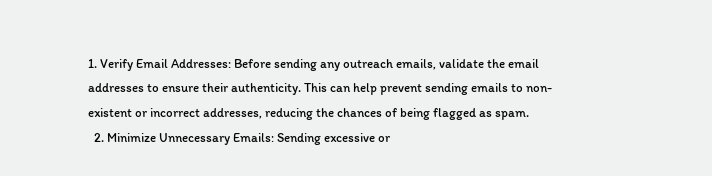1. Verify Email Addresses: Before sending any outreach emails, validate the email addresses to ensure their authenticity. This can help prevent sending emails to non-existent or incorrect addresses, reducing the chances of being flagged as spam.
  2. Minimize Unnecessary Emails: Sending excessive or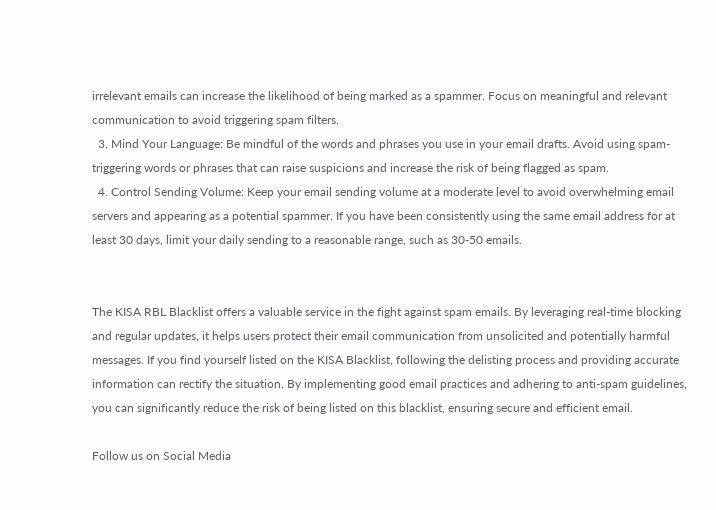irrelevant emails can increase the likelihood of being marked as a spammer. Focus on meaningful and relevant communication to avoid triggering spam filters.
  3. Mind Your Language: Be mindful of the words and phrases you use in your email drafts. Avoid using spam-triggering words or phrases that can raise suspicions and increase the risk of being flagged as spam.
  4. Control Sending Volume: Keep your email sending volume at a moderate level to avoid overwhelming email servers and appearing as a potential spammer. If you have been consistently using the same email address for at least 30 days, limit your daily sending to a reasonable range, such as 30-50 emails.


The KISA RBL Blacklist offers a valuable service in the fight against spam emails. By leveraging real-time blocking and regular updates, it helps users protect their email communication from unsolicited and potentially harmful messages. If you find yourself listed on the KISA Blacklist, following the delisting process and providing accurate information can rectify the situation. By implementing good email practices and adhering to anti-spam guidelines, you can significantly reduce the risk of being listed on this blacklist, ensuring secure and efficient email.

Follow us on Social Media